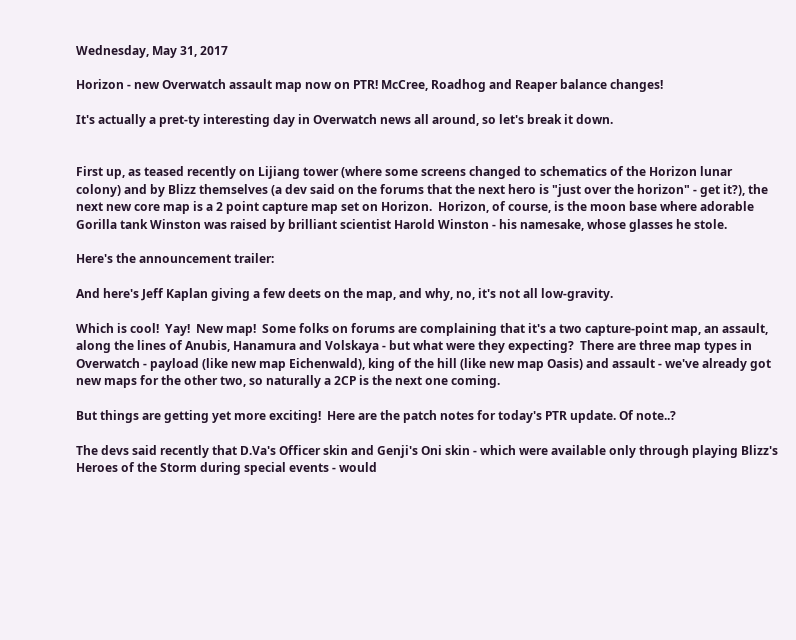Wednesday, May 31, 2017

Horizon - new Overwatch assault map now on PTR! McCree, Roadhog and Reaper balance changes!

It's actually a pret-ty interesting day in Overwatch news all around, so let's break it down.


First up, as teased recently on Lijiang tower (where some screens changed to schematics of the Horizon lunar colony) and by Blizz themselves (a dev said on the forums that the next hero is "just over the horizon" - get it?), the next new core map is a 2 point capture map set on Horizon.  Horizon, of course, is the moon base where adorable Gorilla tank Winston was raised by brilliant scientist Harold Winston - his namesake, whose glasses he stole.

Here's the announcement trailer:

And here's Jeff Kaplan giving a few deets on the map, and why, no, it's not all low-gravity.

Which is cool!  Yay!  New map!  Some folks on forums are complaining that it's a two capture-point map, an assault, along the lines of Anubis, Hanamura and Volskaya - but what were they expecting?  There are three map types in Overwatch - payload (like new map Eichenwald), king of the hill (like new map Oasis) and assault - we've already got new maps for the other two, so naturally a 2CP is the next one coming.

But things are getting yet more exciting!  Here are the patch notes for today's PTR update. Of note..?

The devs said recently that D.Va's Officer skin and Genji's Oni skin - which were available only through playing Blizz's Heroes of the Storm during special events - would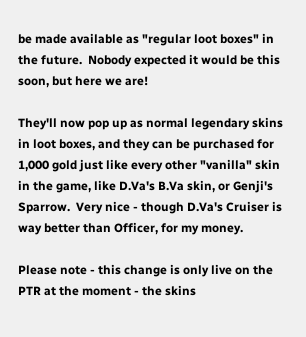be made available as "regular loot boxes" in the future.  Nobody expected it would be this soon, but here we are!

They'll now pop up as normal legendary skins in loot boxes, and they can be purchased for 1,000 gold just like every other "vanilla" skin in the game, like D.Va's B.Va skin, or Genji's Sparrow.  Very nice - though D.Va's Cruiser is way better than Officer, for my money.

Please note - this change is only live on the PTR at the moment - the skins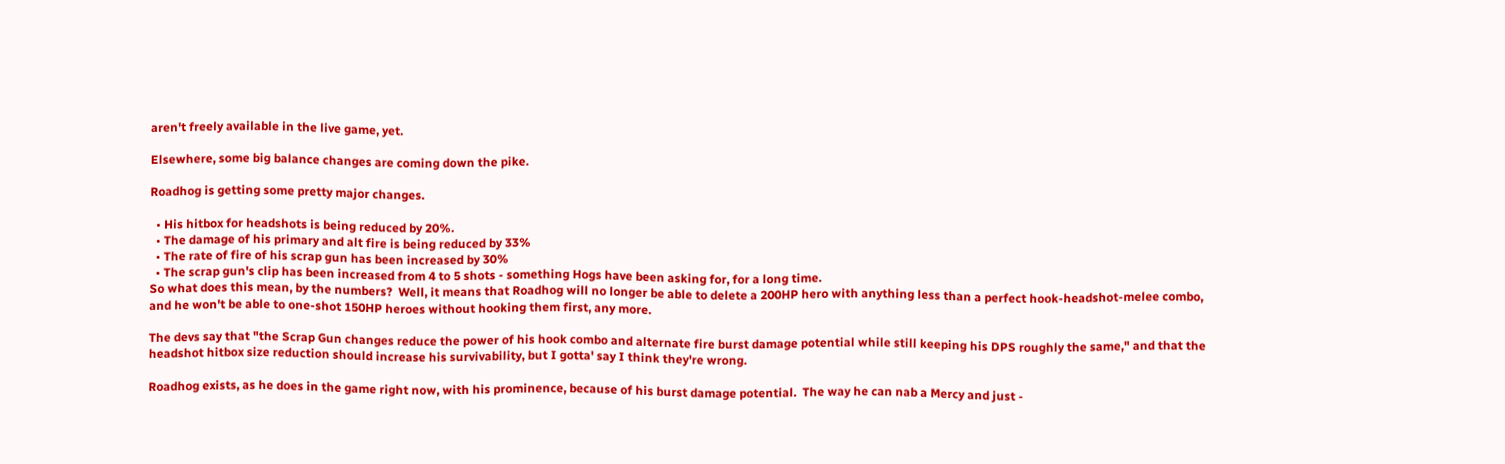aren't freely available in the live game, yet.

Elsewhere, some big balance changes are coming down the pike.

Roadhog is getting some pretty major changes.

  • His hitbox for headshots is being reduced by 20%.
  • The damage of his primary and alt fire is being reduced by 33%
  • The rate of fire of his scrap gun has been increased by 30%
  • The scrap gun's clip has been increased from 4 to 5 shots - something Hogs have been asking for, for a long time.
So what does this mean, by the numbers?  Well, it means that Roadhog will no longer be able to delete a 200HP hero with anything less than a perfect hook-headshot-melee combo, and he won't be able to one-shot 150HP heroes without hooking them first, any more.

The devs say that "the Scrap Gun changes reduce the power of his hook combo and alternate fire burst damage potential while still keeping his DPS roughly the same," and that the headshot hitbox size reduction should increase his survivability, but I gotta' say I think they're wrong.

Roadhog exists, as he does in the game right now, with his prominence, because of his burst damage potential.  The way he can nab a Mercy and just -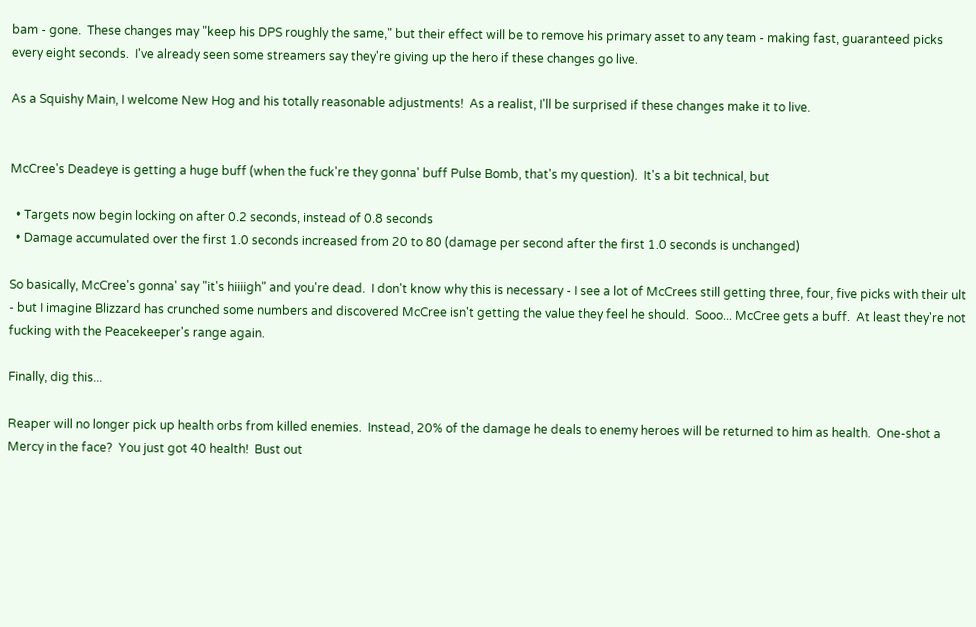bam - gone.  These changes may "keep his DPS roughly the same," but their effect will be to remove his primary asset to any team - making fast, guaranteed picks every eight seconds.  I've already seen some streamers say they're giving up the hero if these changes go live.

As a Squishy Main, I welcome New Hog and his totally reasonable adjustments!  As a realist, I'll be surprised if these changes make it to live.


McCree's Deadeye is getting a huge buff (when the fuck're they gonna' buff Pulse Bomb, that's my question).  It's a bit technical, but

  • Targets now begin locking on after 0.2 seconds, instead of 0.8 seconds
  • Damage accumulated over the first 1.0 seconds increased from 20 to 80 (damage per second after the first 1.0 seconds is unchanged)

So basically, McCree's gonna' say "it's hiiiigh" and you're dead.  I don't know why this is necessary - I see a lot of McCrees still getting three, four, five picks with their ult - but I imagine Blizzard has crunched some numbers and discovered McCree isn't getting the value they feel he should.  Sooo... McCree gets a buff.  At least they're not fucking with the Peacekeeper's range again.

Finally, dig this...

Reaper will no longer pick up health orbs from killed enemies.  Instead, 20% of the damage he deals to enemy heroes will be returned to him as health.  One-shot a Mercy in the face?  You just got 40 health!  Bust out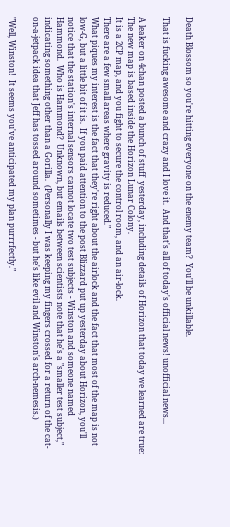Death Blossom so you're hitting everyone on the enemy team?  You'll be unkillable.

That is fucking awesome and crazy and I love it.  And that's all of today's official news! unofficial news...

A leaker on 4chan posted a bunch of stuff  yesterday, including details of Horizon that today we learned are true:
The new map is based inside the Horizon Lunar Colony.
It is a 2CP map, and you fight to secure the control room, and an air-lock.
There are a few small areas where gravity is reduced."
What piques my interest is the fact that they're right about the airlock and the fact that most of the map is not low-G, but a little bit of it is.  If you paid attention to the post Blizzard put up yesterday about Horizon, you'll notice that the station's internal sensors cannot locate two test subjects - Winston and someone named Hammond.  Who is Hammond?  Unknown, but emails between scientists note that he's a "smaller test subject," indicating something other than a Gorilla.  (Personally I was keeping my fingers crossed for a return of the cat-on-a-jetpack idea that Jeff has tossed around sometimes - but he's like evil and Winston's arch-nemesis.)

"Well, Winston!  It seems you've anticipated my plan purrrfectly."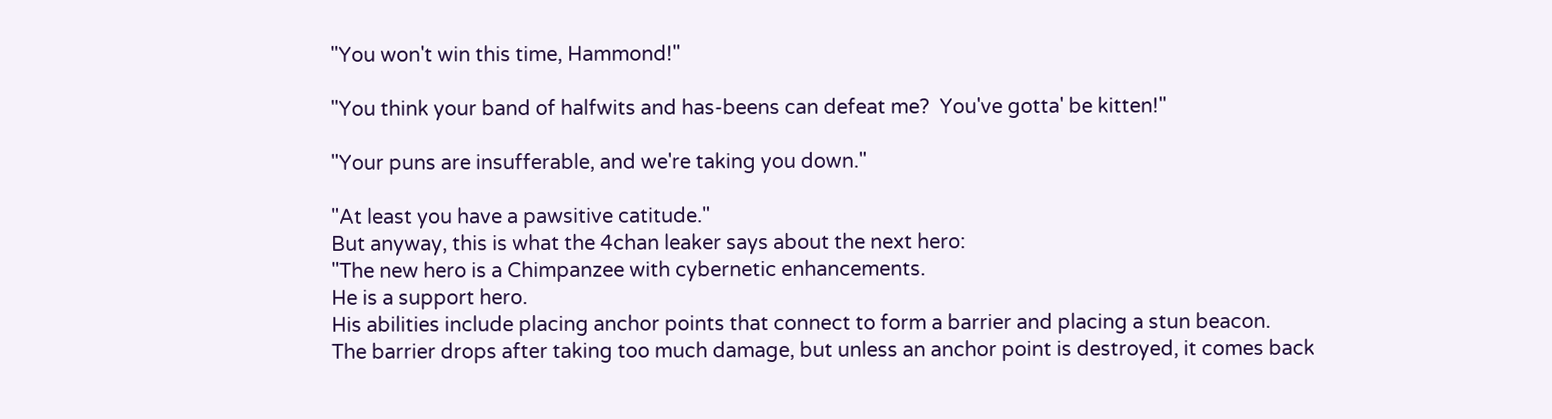"You won't win this time, Hammond!"

"You think your band of halfwits and has-beens can defeat me?  You've gotta' be kitten!"

"Your puns are insufferable, and we're taking you down."

"At least you have a pawsitive catitude."
But anyway, this is what the 4chan leaker says about the next hero:
"The new hero is a Chimpanzee with cybernetic enhancements.
He is a support hero.
His abilities include placing anchor points that connect to form a barrier and placing a stun beacon.
The barrier drops after taking too much damage, but unless an anchor point is destroyed, it comes back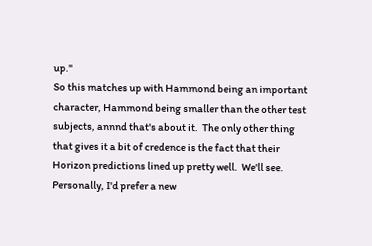up."
So this matches up with Hammond being an important character, Hammond being smaller than the other test subjects, annnd that's about it.  The only other thing that gives it a bit of credence is the fact that their Horizon predictions lined up pretty well.  We'll see.  Personally, I'd prefer a new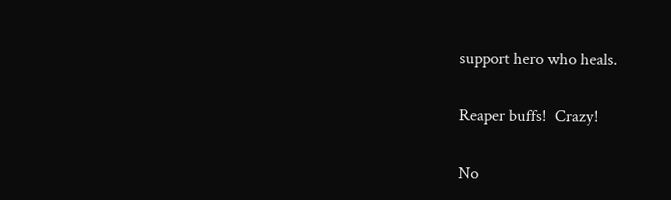support hero who heals.

Reaper buffs!  Crazy!

No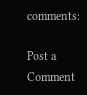comments:

Post a Comment